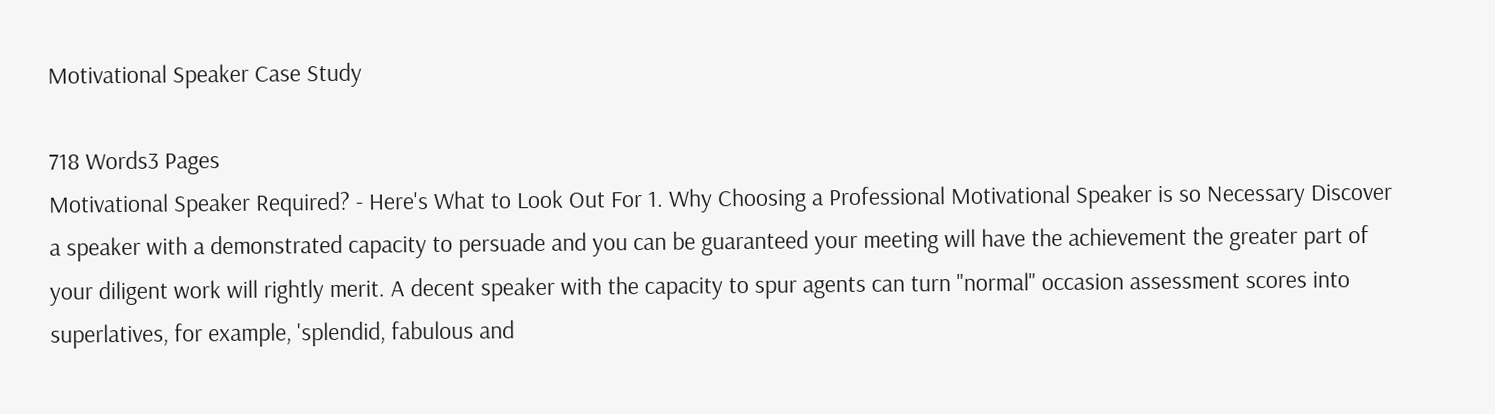Motivational Speaker Case Study

718 Words3 Pages
Motivational Speaker Required? - Here's What to Look Out For 1. Why Choosing a Professional Motivational Speaker is so Necessary Discover a speaker with a demonstrated capacity to persuade and you can be guaranteed your meeting will have the achievement the greater part of your diligent work will rightly merit. A decent speaker with the capacity to spur agents can turn "normal" occasion assessment scores into superlatives, for example, 'splendid, fabulous and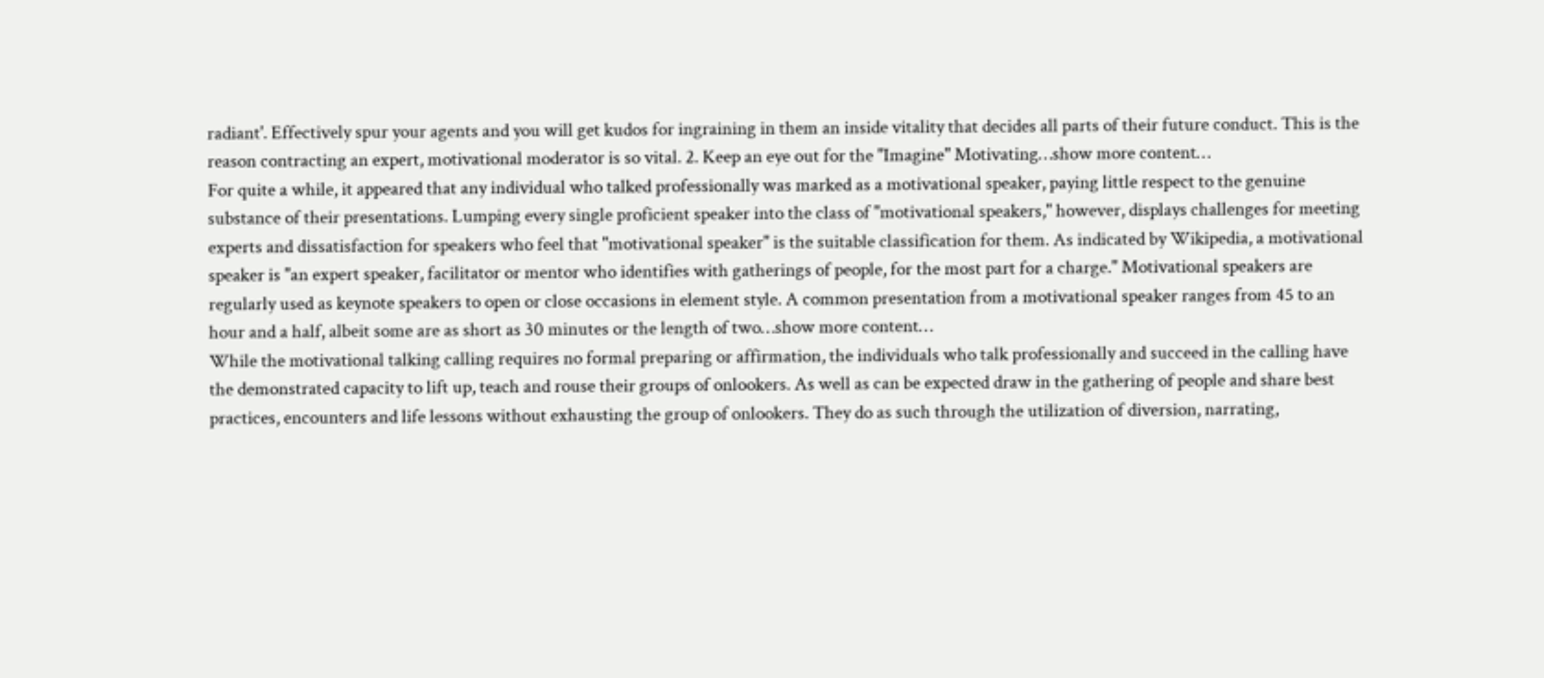radiant'. Effectively spur your agents and you will get kudos for ingraining in them an inside vitality that decides all parts of their future conduct. This is the reason contracting an expert, motivational moderator is so vital. 2. Keep an eye out for the "Imagine" Motivating…show more content…
For quite a while, it appeared that any individual who talked professionally was marked as a motivational speaker, paying little respect to the genuine substance of their presentations. Lumping every single proficient speaker into the class of "motivational speakers," however, displays challenges for meeting experts and dissatisfaction for speakers who feel that "motivational speaker" is the suitable classification for them. As indicated by Wikipedia, a motivational speaker is "an expert speaker, facilitator or mentor who identifies with gatherings of people, for the most part for a charge." Motivational speakers are regularly used as keynote speakers to open or close occasions in element style. A common presentation from a motivational speaker ranges from 45 to an hour and a half, albeit some are as short as 30 minutes or the length of two…show more content…
While the motivational talking calling requires no formal preparing or affirmation, the individuals who talk professionally and succeed in the calling have the demonstrated capacity to lift up, teach and rouse their groups of onlookers. As well as can be expected draw in the gathering of people and share best practices, encounters and life lessons without exhausting the group of onlookers. They do as such through the utilization of diversion, narrating,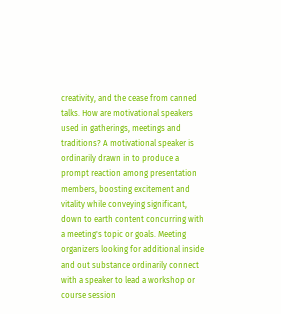creativity, and the cease from canned talks. How are motivational speakers used in gatherings, meetings and traditions? A motivational speaker is ordinarily drawn in to produce a prompt reaction among presentation members, boosting excitement and vitality while conveying significant, down to earth content concurring with a meeting's topic or goals. Meeting organizers looking for additional inside and out substance ordinarily connect with a speaker to lead a workshop or course session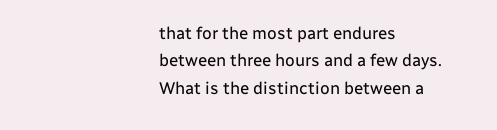that for the most part endures between three hours and a few days. What is the distinction between a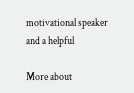motivational speaker and a helpful

More about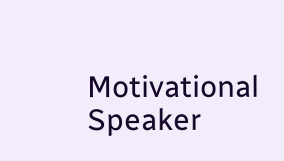Motivational Speaker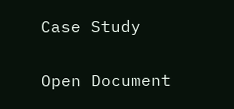Case Study

Open Document